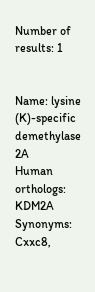Number of results: 1


Name: lysine (K)-specific demethylase 2A
Human orthologs: KDM2A
Synonyms: Cxxc8,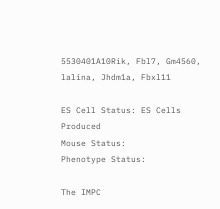5530401A10Rik, Fbl7, Gm4560, lalina, Jhdm1a, Fbxl11

ES Cell Status: ES Cells Produced
Mouse Status:
Phenotype Status:

The IMPC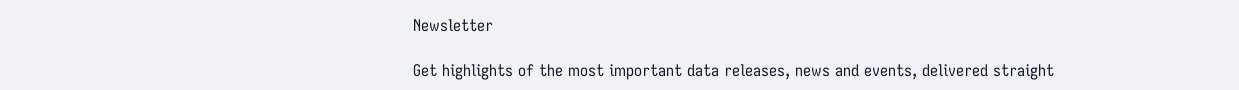Newsletter

Get highlights of the most important data releases, news and events, delivered straight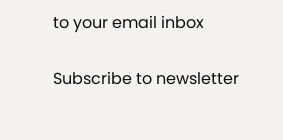to your email inbox

Subscribe to newsletter